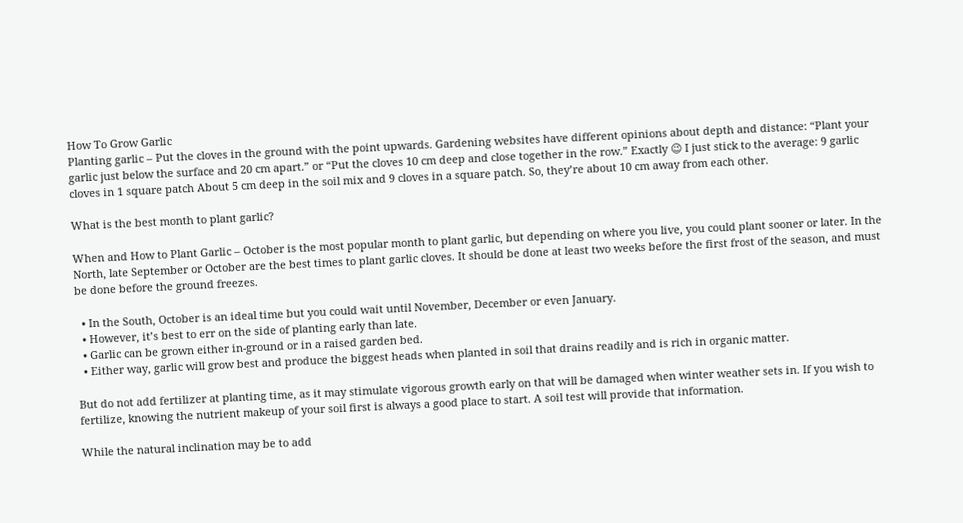How To Grow Garlic
Planting garlic – Put the cloves in the ground with the point upwards. Gardening websites have different opinions about depth and distance: “Plant your garlic just below the surface and 20 cm apart.” or “Put the cloves 10 cm deep and close together in the row.” Exactly 😉 I just stick to the average: 9 garlic cloves in 1 square patch About 5 cm deep in the soil mix and 9 cloves in a square patch. So, they’re about 10 cm away from each other.

What is the best month to plant garlic?

When and How to Plant Garlic – October is the most popular month to plant garlic, but depending on where you live, you could plant sooner or later. In the North, late September or October are the best times to plant garlic cloves. It should be done at least two weeks before the first frost of the season, and must be done before the ground freezes.

  • In the South, October is an ideal time but you could wait until November, December or even January.
  • However, it’s best to err on the side of planting early than late.
  • Garlic can be grown either in-ground or in a raised garden bed.
  • Either way, garlic will grow best and produce the biggest heads when planted in soil that drains readily and is rich in organic matter.

But do not add fertilizer at planting time, as it may stimulate vigorous growth early on that will be damaged when winter weather sets in. If you wish to fertilize, knowing the nutrient makeup of your soil first is always a good place to start. A soil test will provide that information.

While the natural inclination may be to add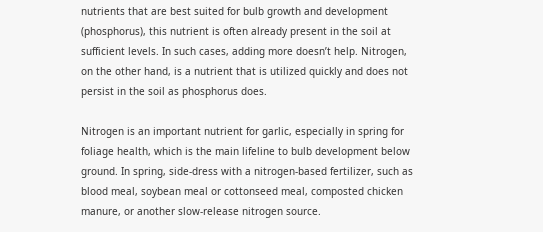nutrients that are best suited for bulb growth and development (phosphorus), this nutrient is often already present in the soil at sufficient levels. In such cases, adding more doesn’t help. Nitrogen, on the other hand, is a nutrient that is utilized quickly and does not persist in the soil as phosphorus does.

Nitrogen is an important nutrient for garlic, especially in spring for foliage health, which is the main lifeline to bulb development below ground. In spring, side-dress with a nitrogen-based fertilizer, such as blood meal, soybean meal or cottonseed meal, composted chicken manure, or another slow-release nitrogen source.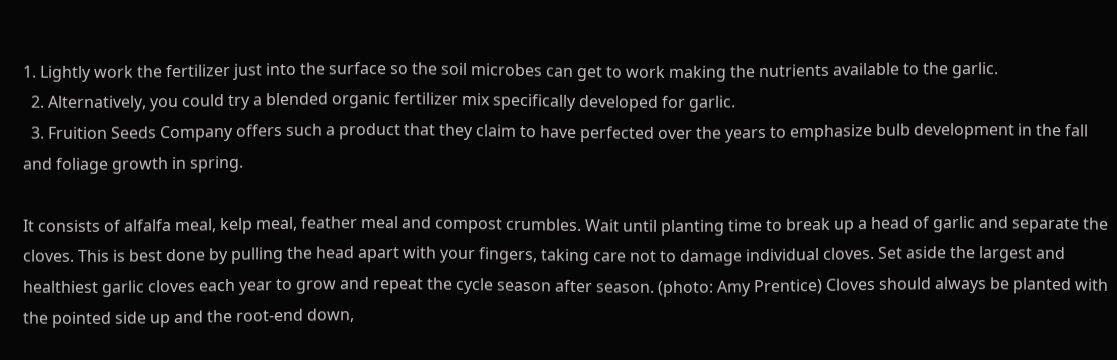1. Lightly work the fertilizer just into the surface so the soil microbes can get to work making the nutrients available to the garlic.
  2. Alternatively, you could try a blended organic fertilizer mix specifically developed for garlic.
  3. Fruition Seeds Company offers such a product that they claim to have perfected over the years to emphasize bulb development in the fall and foliage growth in spring.

It consists of alfalfa meal, kelp meal, feather meal and compost crumbles. Wait until planting time to break up a head of garlic and separate the cloves. This is best done by pulling the head apart with your fingers, taking care not to damage individual cloves. Set aside the largest and healthiest garlic cloves each year to grow and repeat the cycle season after season. (photo: Amy Prentice) Cloves should always be planted with the pointed side up and the root-end down,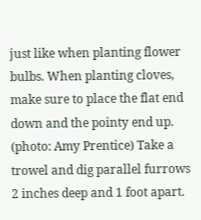just like when planting flower bulbs. When planting cloves, make sure to place the flat end down and the pointy end up. (photo: Amy Prentice) Take a trowel and dig parallel furrows 2 inches deep and 1 foot apart.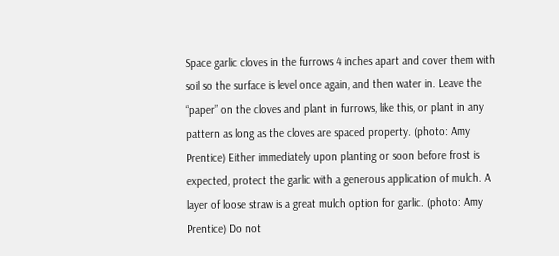Space garlic cloves in the furrows 4 inches apart and cover them with soil so the surface is level once again, and then water in. Leave the “paper” on the cloves and plant in furrows, like this, or plant in any pattern as long as the cloves are spaced property. (photo: Amy Prentice) Either immediately upon planting or soon before frost is expected, protect the garlic with a generous application of mulch. A layer of loose straw is a great mulch option for garlic. (photo: Amy Prentice) Do not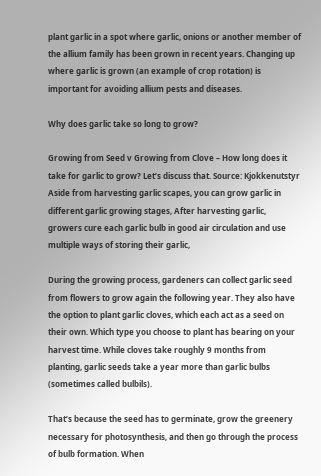plant garlic in a spot where garlic, onions or another member of the allium family has been grown in recent years. Changing up where garlic is grown (an example of crop rotation) is important for avoiding allium pests and diseases.

Why does garlic take so long to grow?

Growing from Seed v Growing from Clove – How long does it take for garlic to grow? Let’s discuss that. Source: Kjokkenutstyr Aside from harvesting garlic scapes, you can grow garlic in different garlic growing stages, After harvesting garlic, growers cure each garlic bulb in good air circulation and use multiple ways of storing their garlic,

During the growing process, gardeners can collect garlic seed from flowers to grow again the following year. They also have the option to plant garlic cloves, which each act as a seed on their own. Which type you choose to plant has bearing on your harvest time. While cloves take roughly 9 months from planting, garlic seeds take a year more than garlic bulbs (sometimes called bulbils).

That’s because the seed has to germinate, grow the greenery necessary for photosynthesis, and then go through the process of bulb formation. When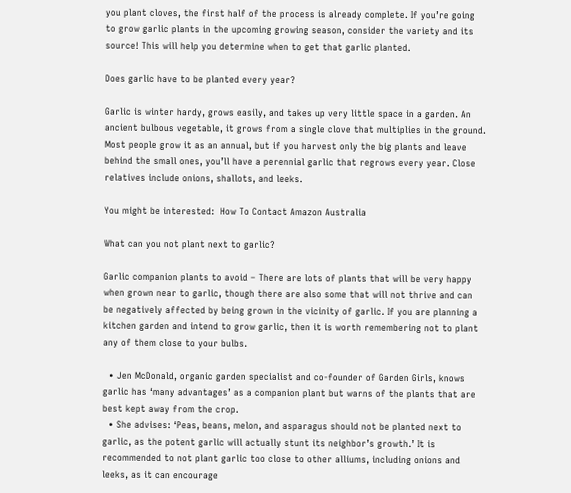you plant cloves, the first half of the process is already complete. If you’re going to grow garlic plants in the upcoming growing season, consider the variety and its source! This will help you determine when to get that garlic planted.

Does garlic have to be planted every year?

Garlic is winter hardy, grows easily, and takes up very little space in a garden. An ancient bulbous vegetable, it grows from a single clove that multiplies in the ground. Most people grow it as an annual, but if you harvest only the big plants and leave behind the small ones, you’ll have a perennial garlic that regrows every year. Close relatives include onions, shallots, and leeks.

You might be interested:  How To Contact Amazon Australia

What can you not plant next to garlic?

Garlic companion plants to avoid – There are lots of plants that will be very happy when grown near to garlic, though there are also some that will not thrive and can be negatively affected by being grown in the vicinity of garlic. If you are planning a kitchen garden and intend to grow garlic, then it is worth remembering not to plant any of them close to your bulbs.

  • Jen McDonald, organic garden specialist and co-founder of Garden Girls, knows garlic has ‘many advantages’ as a companion plant but warns of the plants that are best kept away from the crop.
  • She advises: ‘Peas, beans, melon, and asparagus should not be planted next to garlic, as the potent garlic will actually stunt its neighbor’s growth.’ It is recommended to not plant garlic too close to other alliums, including onions and leeks, as it can encourage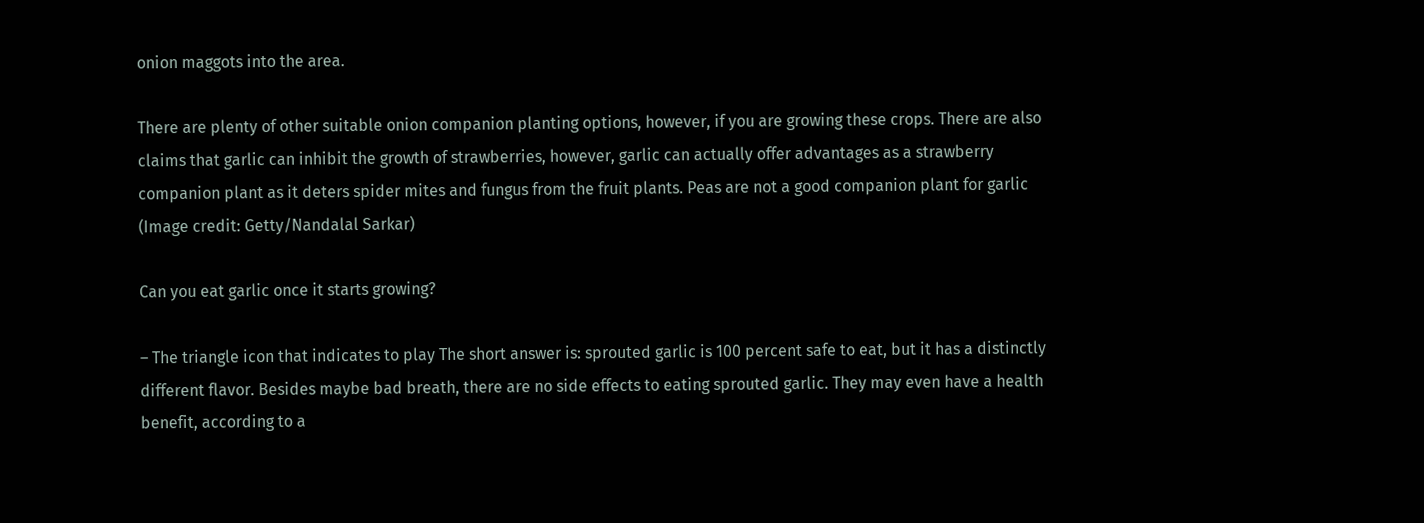onion maggots into the area.

There are plenty of other suitable onion companion planting options, however, if you are growing these crops. There are also claims that garlic can inhibit the growth of strawberries, however, garlic can actually offer advantages as a strawberry companion plant as it deters spider mites and fungus from the fruit plants. Peas are not a good companion plant for garlic (Image credit: Getty/Nandalal Sarkar)

Can you eat garlic once it starts growing?

– The triangle icon that indicates to play The short answer is: sprouted garlic is 100 percent safe to eat, but it has a distinctly different flavor. Besides maybe bad breath, there are no side effects to eating sprouted garlic. They may even have a health benefit, according to a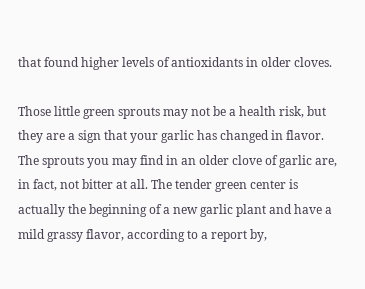that found higher levels of antioxidants in older cloves.

Those little green sprouts may not be a health risk, but they are a sign that your garlic has changed in flavor. The sprouts you may find in an older clove of garlic are, in fact, not bitter at all. The tender green center is actually the beginning of a new garlic plant and have a mild grassy flavor, according to a report by,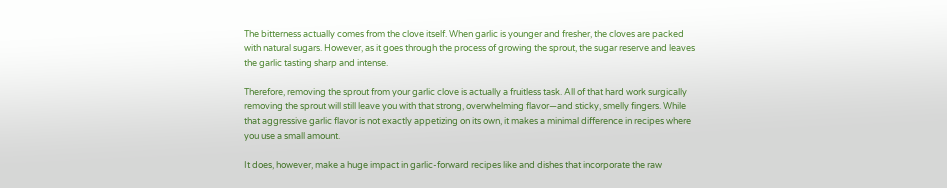The bitterness actually comes from the clove itself. When garlic is younger and fresher, the cloves are packed with natural sugars. However, as it goes through the process of growing the sprout, the sugar reserve and leaves the garlic tasting sharp and intense.

Therefore, removing the sprout from your garlic clove is actually a fruitless task. All of that hard work surgically removing the sprout will still leave you with that strong, overwhelming flavor—and sticky, smelly fingers. While that aggressive garlic flavor is not exactly appetizing on its own, it makes a minimal difference in recipes where you use a small amount.

It does, however, make a huge impact in garlic-forward recipes like and dishes that incorporate the raw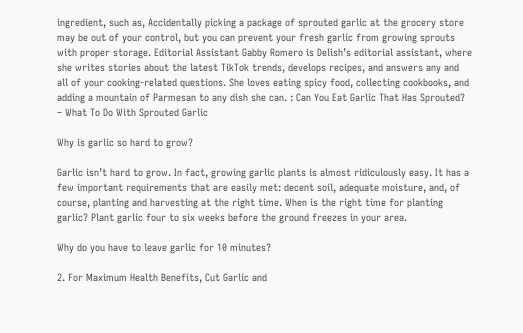ingredient, such as, Accidentally picking a package of sprouted garlic at the grocery store may be out of your control, but you can prevent your fresh garlic from growing sprouts with proper storage. Editorial Assistant Gabby Romero is Delish’s editorial assistant, where she writes stories about the latest TikTok trends, develops recipes, and answers any and all of your cooking-related questions. She loves eating spicy food, collecting cookbooks, and adding a mountain of Parmesan to any dish she can. : Can You Eat Garlic That Has Sprouted? – What To Do With Sprouted Garlic

Why is garlic so hard to grow?

Garlic isn’t hard to grow. In fact, growing garlic plants is almost ridiculously easy. It has a few important requirements that are easily met: decent soil, adequate moisture, and, of course, planting and harvesting at the right time. When is the right time for planting garlic? Plant garlic four to six weeks before the ground freezes in your area.

Why do you have to leave garlic for 10 minutes?

2. For Maximum Health Benefits, Cut Garlic and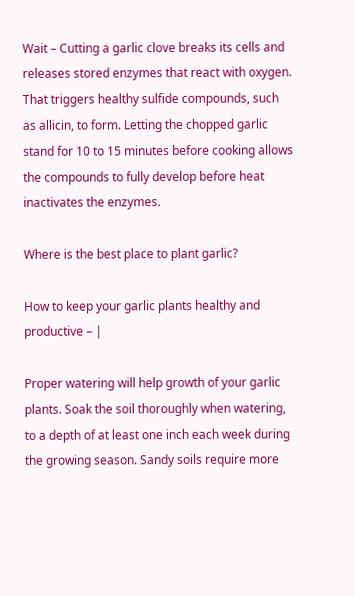Wait – Cutting a garlic clove breaks its cells and releases stored enzymes that react with oxygen. That triggers healthy sulfide compounds, such as allicin, to form. Letting the chopped garlic stand for 10 to 15 minutes before cooking allows the compounds to fully develop before heat inactivates the enzymes.

Where is the best place to plant garlic?

How to keep your garlic plants healthy and productive – |

Proper watering will help growth of your garlic plants. Soak the soil thoroughly when watering, to a depth of at least one inch each week during the growing season. Sandy soils require more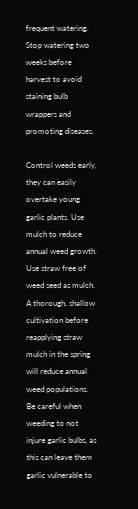frequent watering. Stop watering two weeks before harvest to avoid staining bulb wrappers and promoting diseases.

Control weeds early, they can easily overtake young garlic plants. Use mulch to reduce annual weed growth. Use straw free of weed seed as mulch. A thorough, shallow cultivation before reapplying straw mulch in the spring will reduce annual weed populations. Be careful when weeding to not injure garlic bulbs, as this can leave them garlic vulnerable to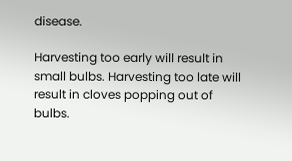disease.

Harvesting too early will result in small bulbs. Harvesting too late will result in cloves popping out of bulbs.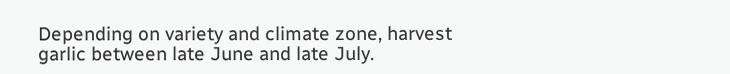Depending on variety and climate zone, harvest garlic between late June and late July.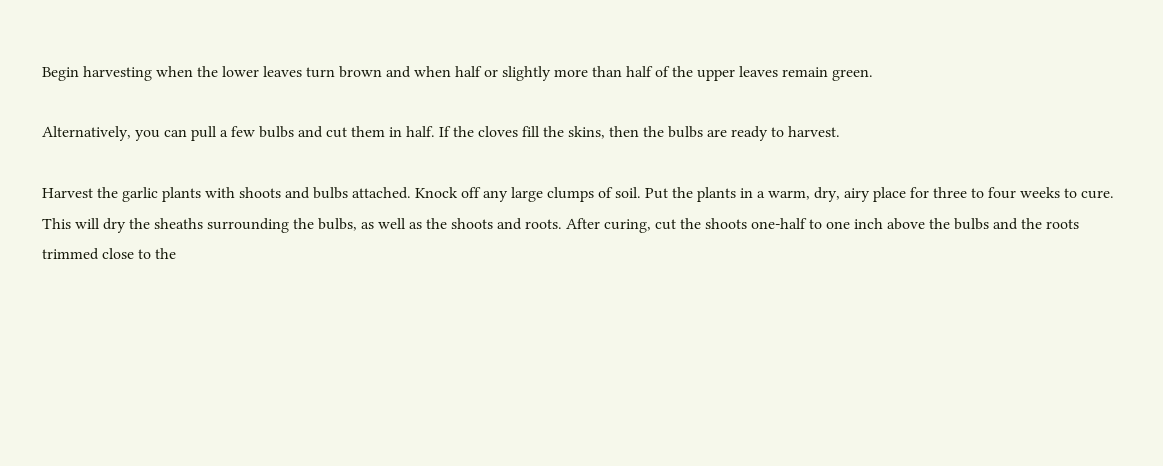Begin harvesting when the lower leaves turn brown and when half or slightly more than half of the upper leaves remain green.

Alternatively, you can pull a few bulbs and cut them in half. If the cloves fill the skins, then the bulbs are ready to harvest.

Harvest the garlic plants with shoots and bulbs attached. Knock off any large clumps of soil. Put the plants in a warm, dry, airy place for three to four weeks to cure. This will dry the sheaths surrounding the bulbs, as well as the shoots and roots. After curing, cut the shoots one-half to one inch above the bulbs and the roots trimmed close to the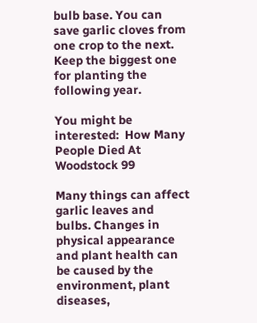bulb base. You can save garlic cloves from one crop to the next. Keep the biggest one for planting the following year.

You might be interested:  How Many People Died At Woodstock 99

Many things can affect garlic leaves and bulbs. Changes in physical appearance and plant health can be caused by the environment, plant diseases,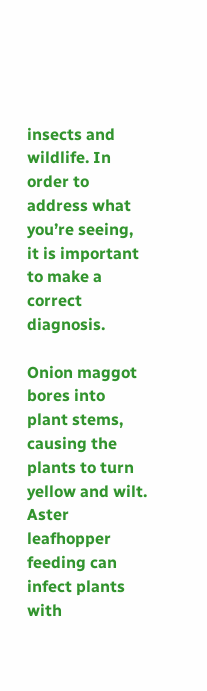insects and wildlife. In order to address what you’re seeing, it is important to make a correct diagnosis.

Onion maggot bores into plant stems, causing the plants to turn yellow and wilt. Aster leafhopper feeding can infect plants with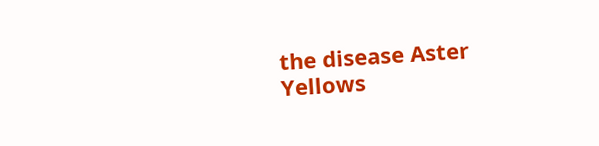the disease Aster Yellows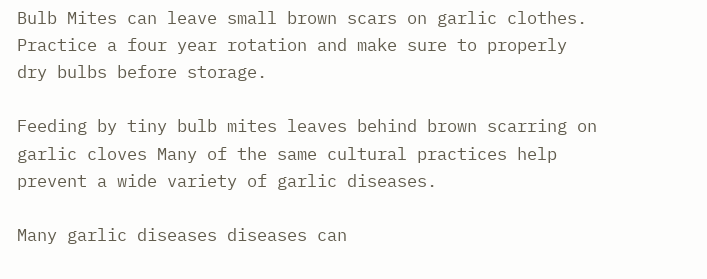Bulb Mites can leave small brown scars on garlic clothes. Practice a four year rotation and make sure to properly dry bulbs before storage.

Feeding by tiny bulb mites leaves behind brown scarring on garlic cloves Many of the same cultural practices help prevent a wide variety of garlic diseases.

Many garlic diseases diseases can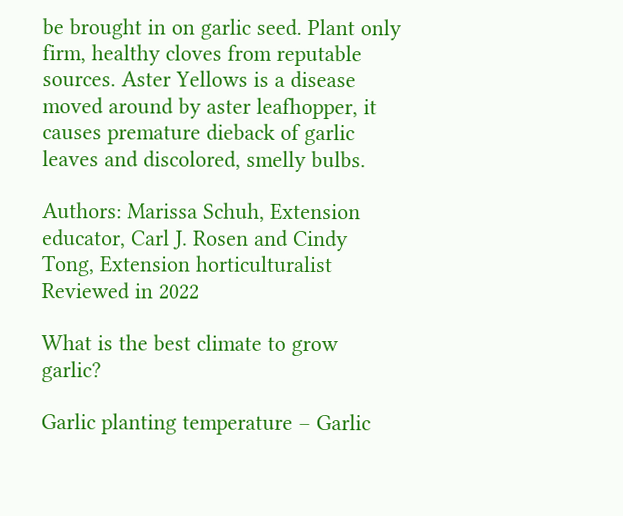be brought in on garlic seed. Plant only firm, healthy cloves from reputable sources. Aster Yellows is a disease moved around by aster leafhopper, it causes premature dieback of garlic leaves and discolored, smelly bulbs.

Authors: Marissa Schuh, Extension educator, Carl J. Rosen and Cindy Tong, Extension horticulturalist Reviewed in 2022

What is the best climate to grow garlic?

Garlic planting temperature – Garlic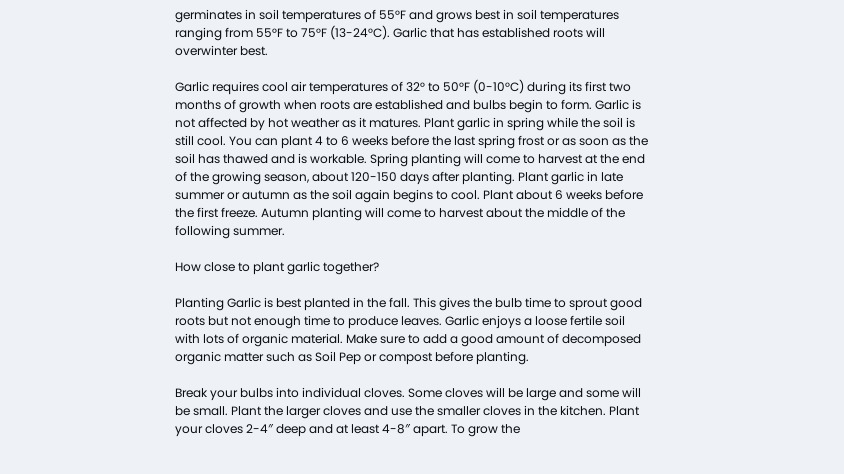germinates in soil temperatures of 55°F and grows best in soil temperatures ranging from 55°F to 75°F (13-24°C). Garlic that has established roots will overwinter best.

Garlic requires cool air temperatures of 32° to 50°F (0-10°C) during its first two months of growth when roots are established and bulbs begin to form. Garlic is not affected by hot weather as it matures. Plant garlic in spring while the soil is still cool. You can plant 4 to 6 weeks before the last spring frost or as soon as the soil has thawed and is workable. Spring planting will come to harvest at the end of the growing season, about 120-150 days after planting. Plant garlic in late summer or autumn as the soil again begins to cool. Plant about 6 weeks before the first freeze. Autumn planting will come to harvest about the middle of the following summer.

How close to plant garlic together?

Planting Garlic is best planted in the fall. This gives the bulb time to sprout good roots but not enough time to produce leaves. Garlic enjoys a loose fertile soil with lots of organic material. Make sure to add a good amount of decomposed organic matter such as Soil Pep or compost before planting.

Break your bulbs into individual cloves. Some cloves will be large and some will be small. Plant the larger cloves and use the smaller cloves in the kitchen. Plant your cloves 2-4″ deep and at least 4-8″ apart. To grow the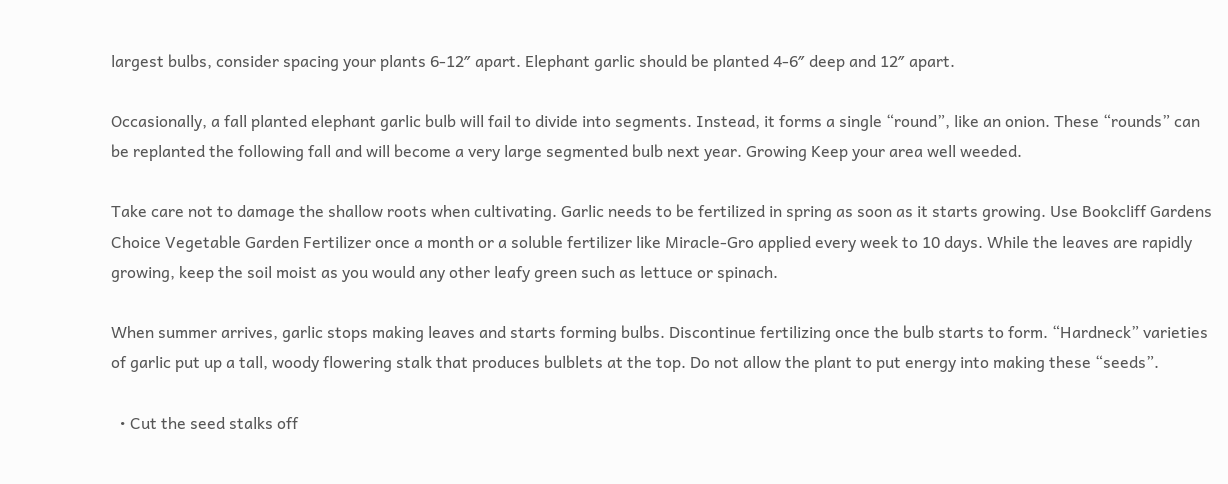largest bulbs, consider spacing your plants 6-12″ apart. Elephant garlic should be planted 4-6″ deep and 12″ apart.

Occasionally, a fall planted elephant garlic bulb will fail to divide into segments. Instead, it forms a single “round”, like an onion. These “rounds” can be replanted the following fall and will become a very large segmented bulb next year. Growing Keep your area well weeded.

Take care not to damage the shallow roots when cultivating. Garlic needs to be fertilized in spring as soon as it starts growing. Use Bookcliff Gardens Choice Vegetable Garden Fertilizer once a month or a soluble fertilizer like Miracle-Gro applied every week to 10 days. While the leaves are rapidly growing, keep the soil moist as you would any other leafy green such as lettuce or spinach.

When summer arrives, garlic stops making leaves and starts forming bulbs. Discontinue fertilizing once the bulb starts to form. “Hardneck” varieties of garlic put up a tall, woody flowering stalk that produces bulblets at the top. Do not allow the plant to put energy into making these “seeds”.

  • Cut the seed stalks off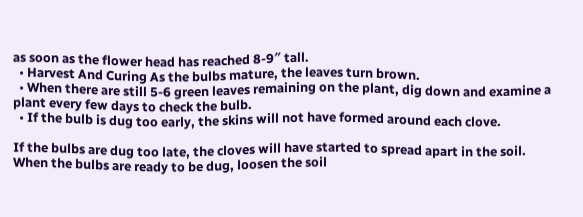as soon as the flower head has reached 8-9″ tall.
  • Harvest And Curing As the bulbs mature, the leaves turn brown.
  • When there are still 5-6 green leaves remaining on the plant, dig down and examine a plant every few days to check the bulb.
  • If the bulb is dug too early, the skins will not have formed around each clove.

If the bulbs are dug too late, the cloves will have started to spread apart in the soil. When the bulbs are ready to be dug, loosen the soil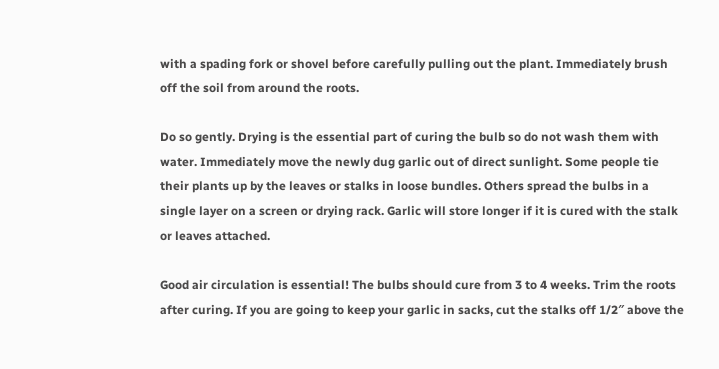with a spading fork or shovel before carefully pulling out the plant. Immediately brush off the soil from around the roots.

Do so gently. Drying is the essential part of curing the bulb so do not wash them with water. Immediately move the newly dug garlic out of direct sunlight. Some people tie their plants up by the leaves or stalks in loose bundles. Others spread the bulbs in a single layer on a screen or drying rack. Garlic will store longer if it is cured with the stalk or leaves attached.

Good air circulation is essential! The bulbs should cure from 3 to 4 weeks. Trim the roots after curing. If you are going to keep your garlic in sacks, cut the stalks off 1/2″ above the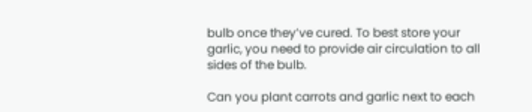bulb once they’ve cured. To best store your garlic, you need to provide air circulation to all sides of the bulb.

Can you plant carrots and garlic next to each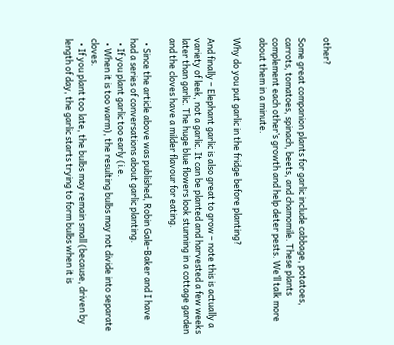other?

Some great companion plants for garlic include cabbage, potatoes, carrots, tomatoes, spinach, beets, and chamomile. These plants complement each other’s growth and help deter pests. We’ll talk more about them in a minute.

Why do you put garlic in the fridge before planting?

And finally – Elephant garlic is also great to grow – note this is actually a variety of leek, not a garlic. It can be planted and harvested a few weeks later than garlic. The huge blue flowers look stunning in a cottage garden and the cloves have a milder flavour for eating.

  • Since the article above was published, Robin Gale-Baker and I have had a series of conversations about garlic planting.
  • If you plant garlic too early (i.e.
  • When it is too warm), the resulting bulbs may not divide into separate cloves.
  • If you plant too late, the bulbs may remain small (because, driven by length of day, the garlic starts trying to form bulbs when it is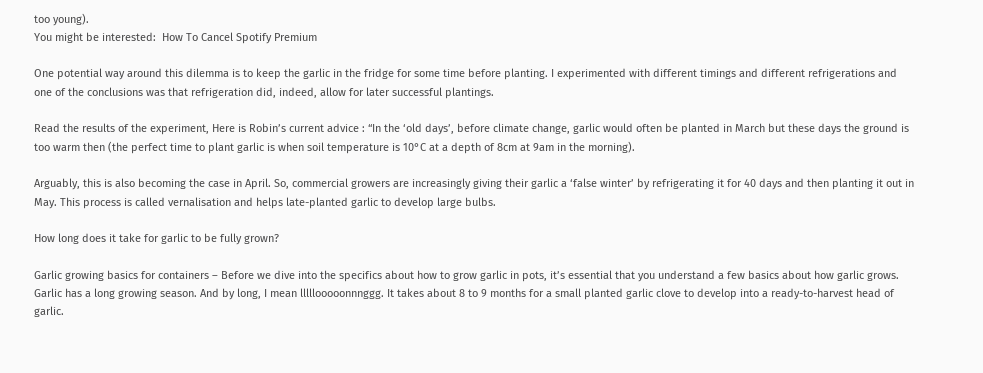too young).
You might be interested:  How To Cancel Spotify Premium

One potential way around this dilemma is to keep the garlic in the fridge for some time before planting. I experimented with different timings and different refrigerations and one of the conclusions was that refrigeration did, indeed, allow for later successful plantings.

Read the results of the experiment, Here is Robin’s current advice : “In the ‘old days’, before climate change, garlic would often be planted in March but these days the ground is too warm then (the perfect time to plant garlic is when soil temperature is 10°C at a depth of 8cm at 9am in the morning).

Arguably, this is also becoming the case in April. So, commercial growers are increasingly giving their garlic a ‘false winter’ by refrigerating it for 40 days and then planting it out in May. This process is called vernalisation and helps late-planted garlic to develop large bulbs.

How long does it take for garlic to be fully grown?

Garlic growing basics for containers – Before we dive into the specifics about how to grow garlic in pots, it’s essential that you understand a few basics about how garlic grows. Garlic has a long growing season. And by long, I mean lllllooooonnnggg. It takes about 8 to 9 months for a small planted garlic clove to develop into a ready-to-harvest head of garlic.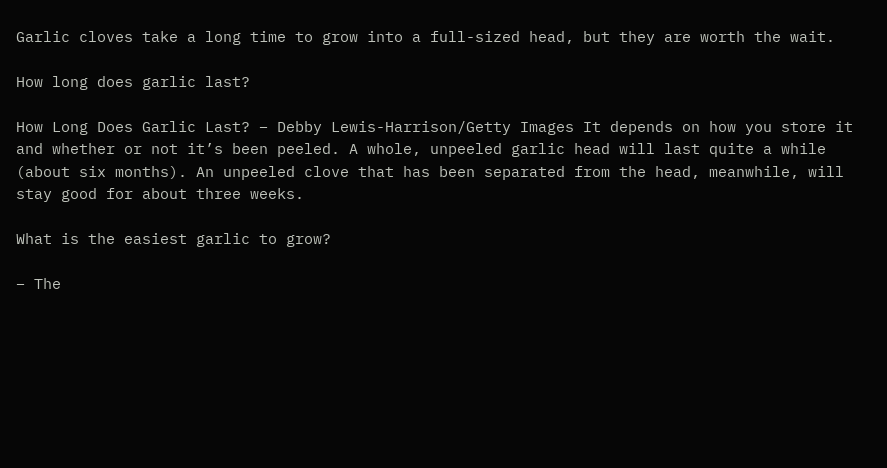Garlic cloves take a long time to grow into a full-sized head, but they are worth the wait.

How long does garlic last?

How Long Does Garlic Last? – Debby Lewis-Harrison/Getty Images It depends on how you store it and whether or not it’s been peeled. A whole, unpeeled garlic head will last quite a while (about six months). An unpeeled clove that has been separated from the head, meanwhile, will stay good for about three weeks.

What is the easiest garlic to grow?

– The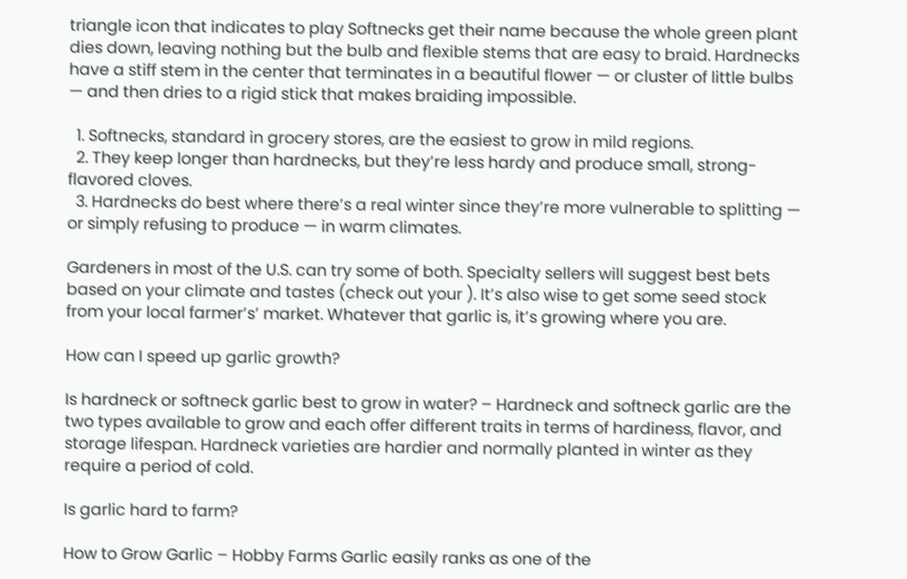triangle icon that indicates to play Softnecks get their name because the whole green plant dies down, leaving nothing but the bulb and flexible stems that are easy to braid. Hardnecks have a stiff stem in the center that terminates in a beautiful flower — or cluster of little bulbs — and then dries to a rigid stick that makes braiding impossible.

  1. Softnecks, standard in grocery stores, are the easiest to grow in mild regions.
  2. They keep longer than hardnecks, but they’re less hardy and produce small, strong-flavored cloves.
  3. Hardnecks do best where there’s a real winter since they’re more vulnerable to splitting — or simply refusing to produce — in warm climates.

Gardeners in most of the U.S. can try some of both. Specialty sellers will suggest best bets based on your climate and tastes (check out your ). It’s also wise to get some seed stock from your local farmer’s’ market. Whatever that garlic is, it’s growing where you are.

How can I speed up garlic growth?

Is hardneck or softneck garlic best to grow in water? – Hardneck and softneck garlic are the two types available to grow and each offer different traits in terms of hardiness, flavor, and storage lifespan. Hardneck varieties are hardier and normally planted in winter as they require a period of cold.

Is garlic hard to farm?

How to Grow Garlic – Hobby Farms Garlic easily ranks as one of the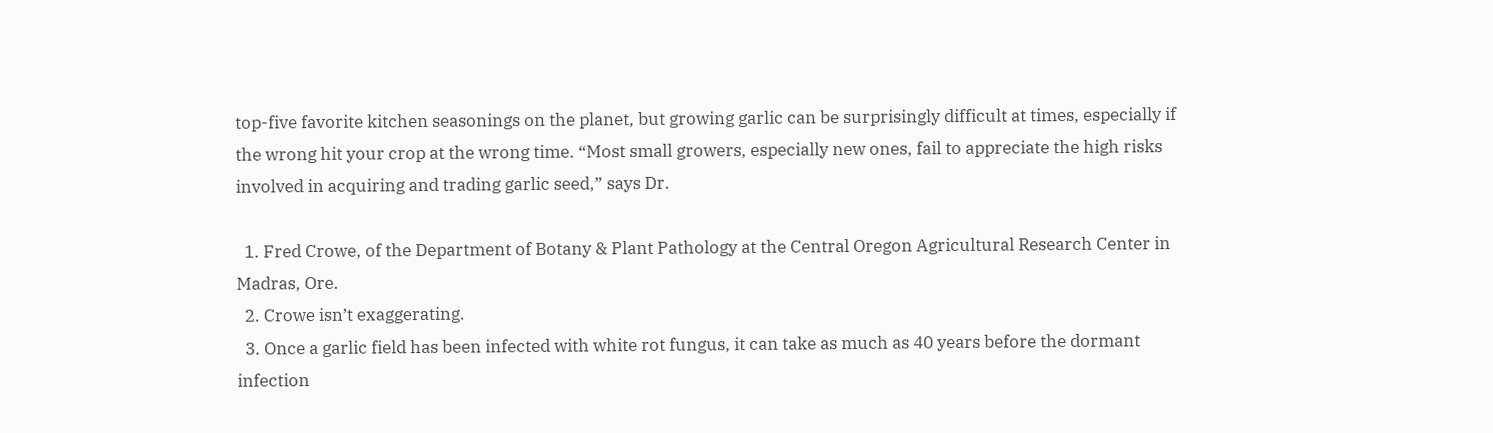top-five favorite kitchen seasonings on the planet, but growing garlic can be surprisingly difficult at times, especially if the wrong hit your crop at the wrong time. “Most small growers, especially new ones, fail to appreciate the high risks involved in acquiring and trading garlic seed,” says Dr.

  1. Fred Crowe, of the Department of Botany & Plant Pathology at the Central Oregon Agricultural Research Center in Madras, Ore.
  2. Crowe isn’t exaggerating.
  3. Once a garlic field has been infected with white rot fungus, it can take as much as 40 years before the dormant infection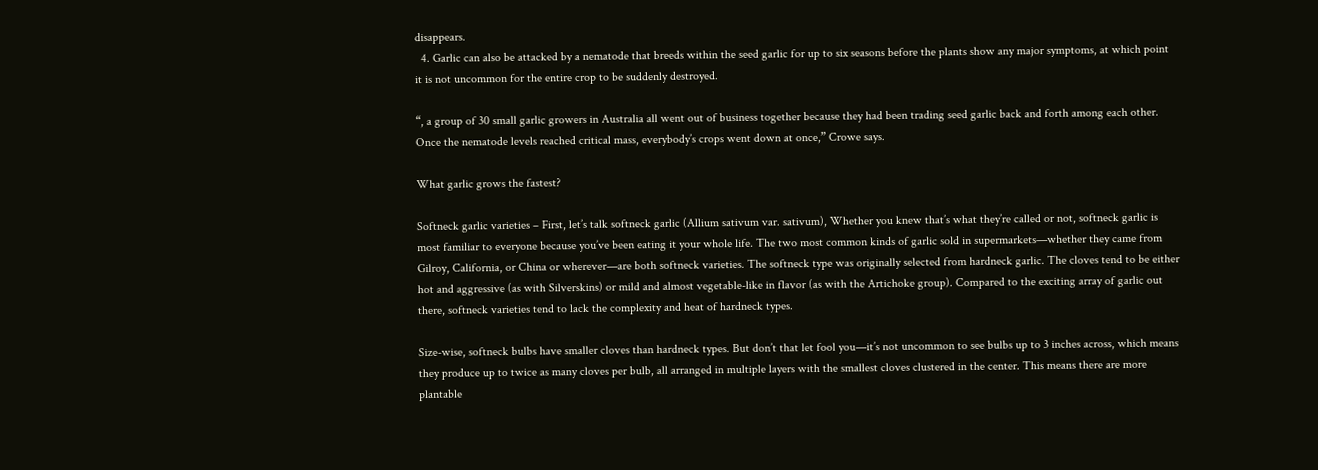disappears.
  4. Garlic can also be attacked by a nematode that breeds within the seed garlic for up to six seasons before the plants show any major symptoms, at which point it is not uncommon for the entire crop to be suddenly destroyed.

“, a group of 30 small garlic growers in Australia all went out of business together because they had been trading seed garlic back and forth among each other. Once the nematode levels reached critical mass, everybody’s crops went down at once,” Crowe says.

What garlic grows the fastest?

Softneck garlic varieties – First, let’s talk softneck garlic (Allium sativum var. sativum), Whether you knew that’s what they’re called or not, softneck garlic is most familiar to everyone because you’ve been eating it your whole life. The two most common kinds of garlic sold in supermarkets—whether they came from Gilroy, California, or China or wherever—are both softneck varieties. The softneck type was originally selected from hardneck garlic. The cloves tend to be either hot and aggressive (as with Silverskins) or mild and almost vegetable-like in flavor (as with the Artichoke group). Compared to the exciting array of garlic out there, softneck varieties tend to lack the complexity and heat of hardneck types.

Size-wise, softneck bulbs have smaller cloves than hardneck types. But don’t that let fool you—it’s not uncommon to see bulbs up to 3 inches across, which means they produce up to twice as many cloves per bulb, all arranged in multiple layers with the smallest cloves clustered in the center. This means there are more plantable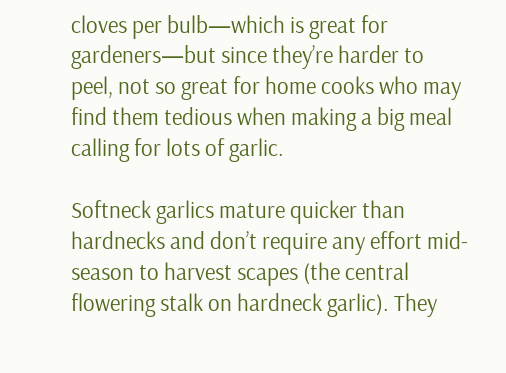cloves per bulb—which is great for gardeners—but since they’re harder to peel, not so great for home cooks who may find them tedious when making a big meal calling for lots of garlic.

Softneck garlics mature quicker than hardnecks and don’t require any effort mid-season to harvest scapes (the central flowering stalk on hardneck garlic). They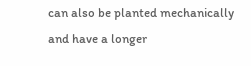can also be planted mechanically and have a longer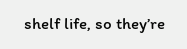shelf life, so they’re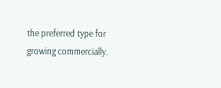the preferred type for growing commercially.